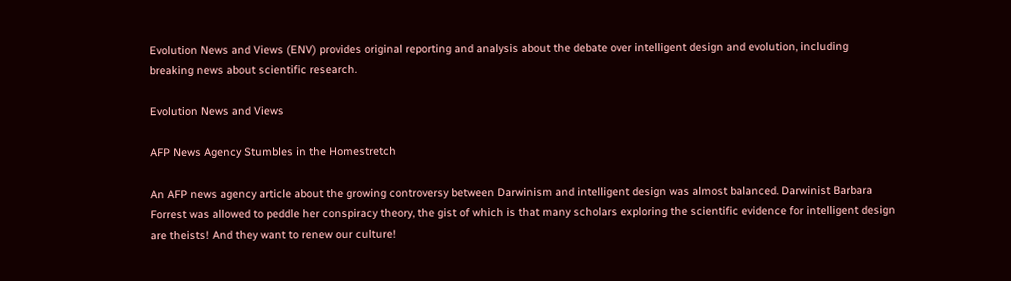Evolution News and Views (ENV) provides original reporting and analysis about the debate over intelligent design and evolution, including breaking news about scientific research.

Evolution News and Views

AFP News Agency Stumbles in the Homestretch

An AFP news agency article about the growing controversy between Darwinism and intelligent design was almost balanced. Darwinist Barbara Forrest was allowed to peddle her conspiracy theory, the gist of which is that many scholars exploring the scientific evidence for intelligent design are theists! And they want to renew our culture!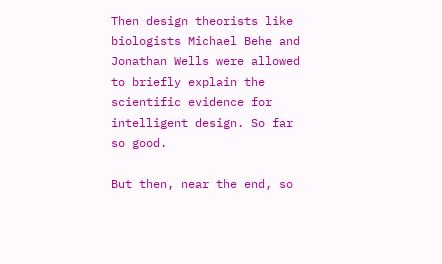Then design theorists like biologists Michael Behe and Jonathan Wells were allowed to briefly explain the scientific evidence for intelligent design. So far so good.

But then, near the end, so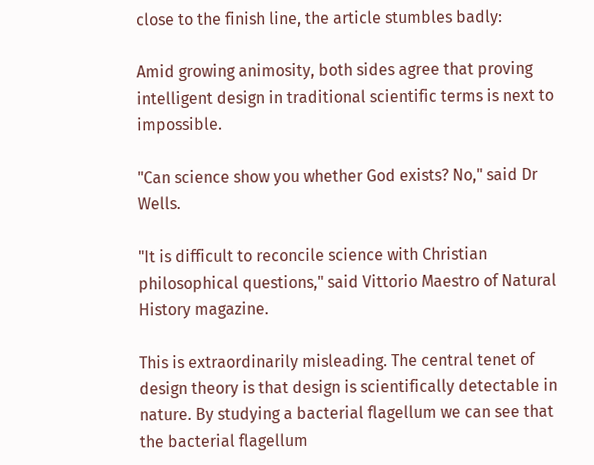close to the finish line, the article stumbles badly:

Amid growing animosity, both sides agree that proving intelligent design in traditional scientific terms is next to impossible.

"Can science show you whether God exists? No," said Dr Wells.

"It is difficult to reconcile science with Christian philosophical questions," said Vittorio Maestro of Natural History magazine.

This is extraordinarily misleading. The central tenet of design theory is that design is scientifically detectable in nature. By studying a bacterial flagellum we can see that the bacterial flagellum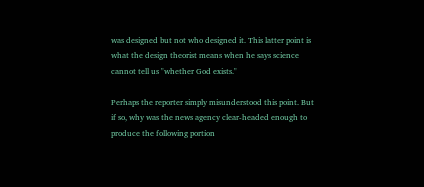was designed but not who designed it. This latter point is what the design theorist means when he says science cannot tell us "whether God exists."

Perhaps the reporter simply misunderstood this point. But if so, why was the news agency clear-headed enough to produce the following portion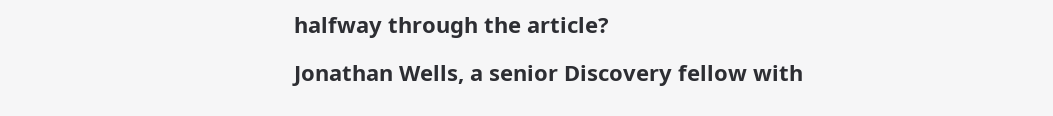halfway through the article?

Jonathan Wells, a senior Discovery fellow with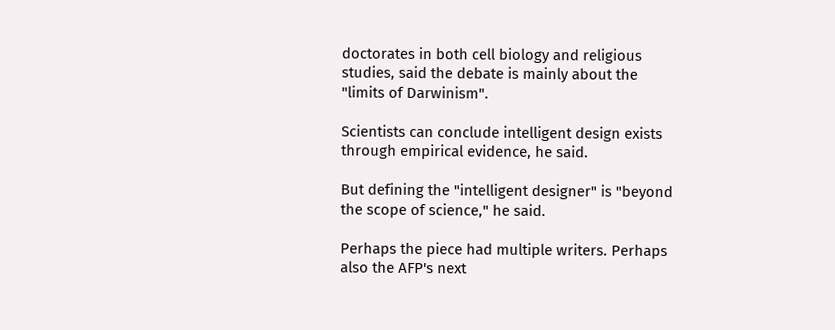doctorates in both cell biology and religious studies, said the debate is mainly about the "limits of Darwinism".

Scientists can conclude intelligent design exists through empirical evidence, he said.

But defining the "intelligent designer" is "beyond the scope of science," he said.

Perhaps the piece had multiple writers. Perhaps also the AFP's next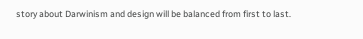story about Darwinism and design will be balanced from first to last.